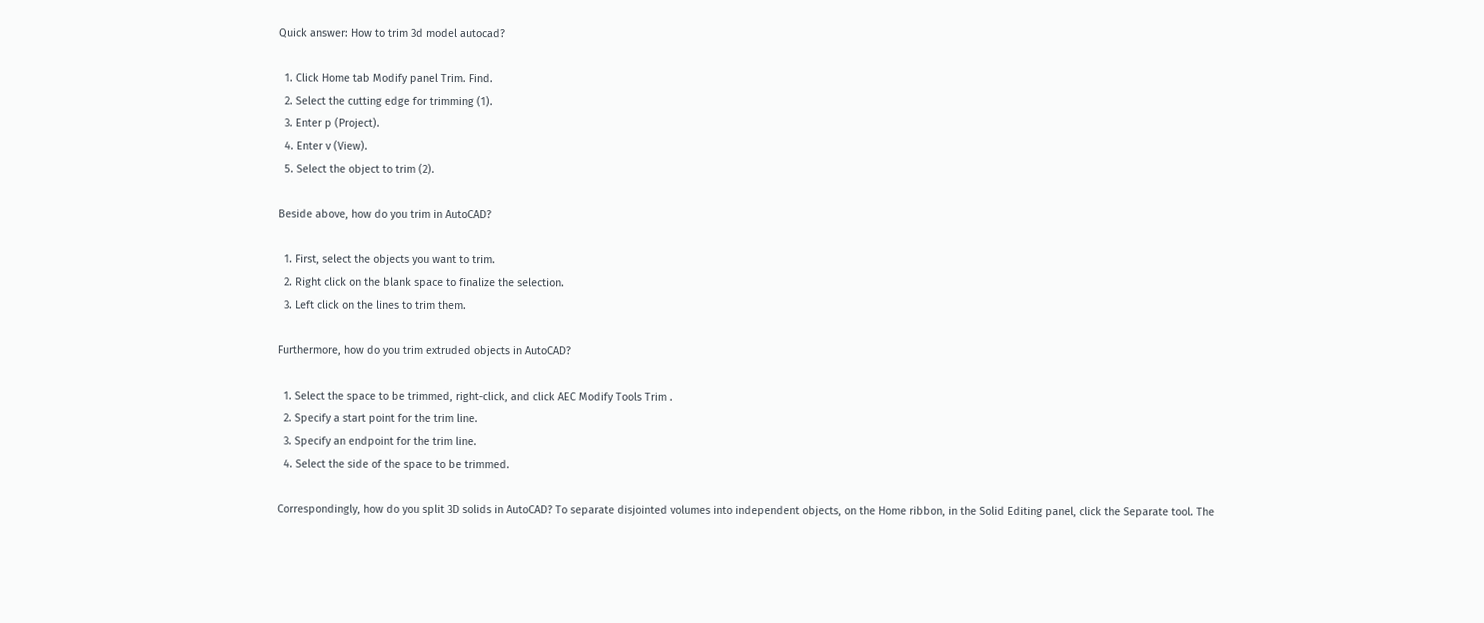Quick answer: How to trim 3d model autocad?

  1. Click Home tab Modify panel Trim. Find.
  2. Select the cutting edge for trimming (1).
  3. Enter p (Project).
  4. Enter v (View).
  5. Select the object to trim (2).

Beside above, how do you trim in AutoCAD?

  1. First, select the objects you want to trim.
  2. Right click on the blank space to finalize the selection.
  3. Left click on the lines to trim them.

Furthermore, how do you trim extruded objects in AutoCAD?

  1. Select the space to be trimmed, right-click, and click AEC Modify Tools Trim .
  2. Specify a start point for the trim line.
  3. Specify an endpoint for the trim line.
  4. Select the side of the space to be trimmed.

Correspondingly, how do you split 3D solids in AutoCAD? To separate disjointed volumes into independent objects, on the Home ribbon, in the Solid Editing panel, click the Separate tool. The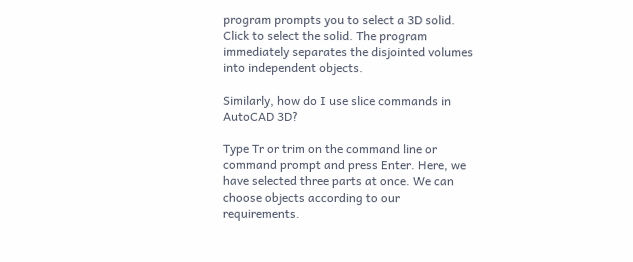program prompts you to select a 3D solid. Click to select the solid. The program immediately separates the disjointed volumes into independent objects.

Similarly, how do I use slice commands in AutoCAD 3D?

Type Tr or trim on the command line or command prompt and press Enter. Here, we have selected three parts at once. We can choose objects according to our requirements.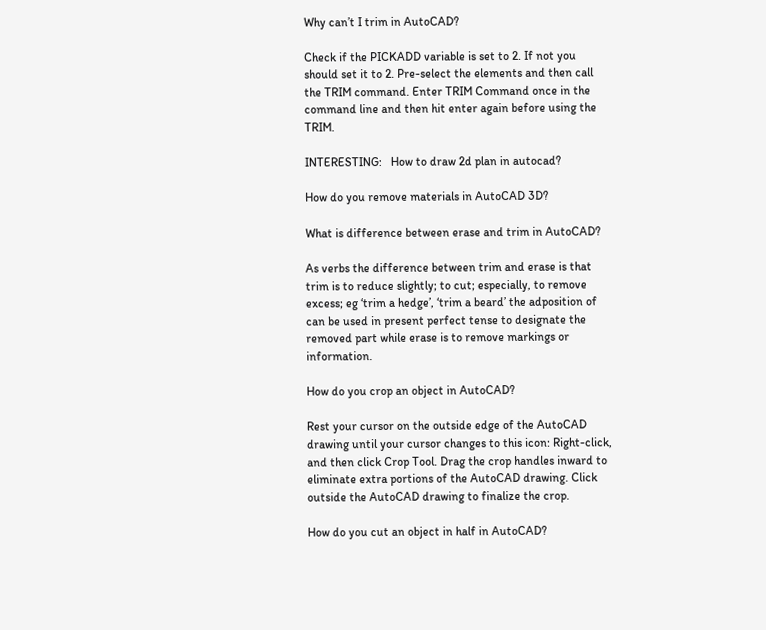Why can’t I trim in AutoCAD?

Check if the PICKADD variable is set to 2. If not you should set it to 2. Pre-select the elements and then call the TRIM command. Enter TRIM Command once in the command line and then hit enter again before using the TRIM.

INTERESTING:   How to draw 2d plan in autocad?

How do you remove materials in AutoCAD 3D?

What is difference between erase and trim in AutoCAD?

As verbs the difference between trim and erase is that trim is to reduce slightly; to cut; especially, to remove excess; eg ‘trim a hedge’, ‘trim a beard’ the adposition of can be used in present perfect tense to designate the removed part while erase is to remove markings or information.

How do you crop an object in AutoCAD?

Rest your cursor on the outside edge of the AutoCAD drawing until your cursor changes to this icon: Right-click, and then click Crop Tool. Drag the crop handles inward to eliminate extra portions of the AutoCAD drawing. Click outside the AutoCAD drawing to finalize the crop.

How do you cut an object in half in AutoCAD?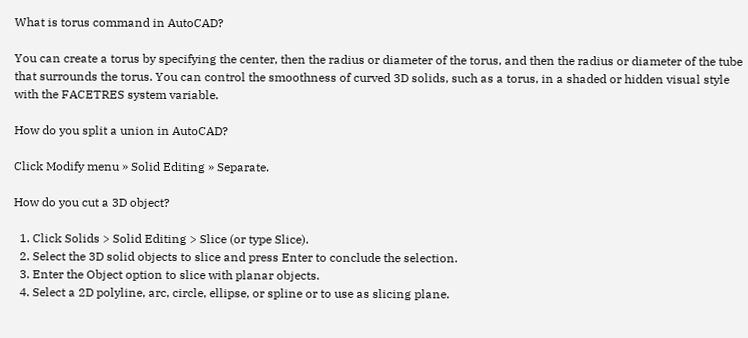What is torus command in AutoCAD?

You can create a torus by specifying the center, then the radius or diameter of the torus, and then the radius or diameter of the tube that surrounds the torus. You can control the smoothness of curved 3D solids, such as a torus, in a shaded or hidden visual style with the FACETRES system variable.

How do you split a union in AutoCAD?

Click Modify menu » Solid Editing » Separate.

How do you cut a 3D object?

  1. Click Solids > Solid Editing > Slice (or type Slice).
  2. Select the 3D solid objects to slice and press Enter to conclude the selection.
  3. Enter the Object option to slice with planar objects.
  4. Select a 2D polyline, arc, circle, ellipse, or spline or to use as slicing plane.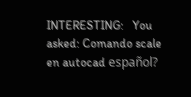INTERESTING:   You asked: Comando scale en autocad español?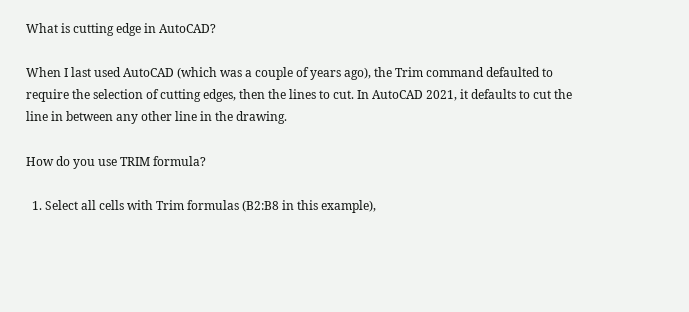What is cutting edge in AutoCAD?

When I last used AutoCAD (which was a couple of years ago), the Trim command defaulted to require the selection of cutting edges, then the lines to cut. In AutoCAD 2021, it defaults to cut the line in between any other line in the drawing.

How do you use TRIM formula?

  1. Select all cells with Trim formulas (B2:B8 in this example),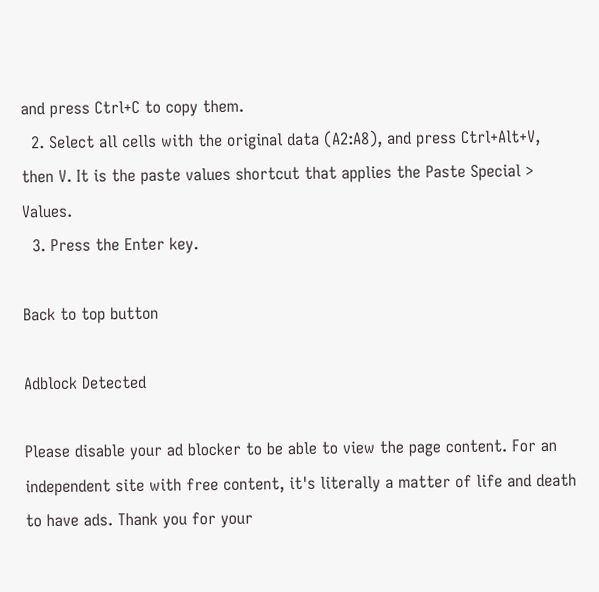and press Ctrl+C to copy them.
  2. Select all cells with the original data (A2:A8), and press Ctrl+Alt+V, then V. It is the paste values shortcut that applies the Paste Special > Values.
  3. Press the Enter key.

Back to top button

Adblock Detected

Please disable your ad blocker to be able to view the page content. For an independent site with free content, it's literally a matter of life and death to have ads. Thank you for your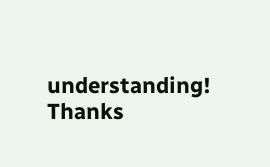understanding! Thanks